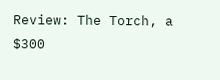Review: The Torch, a $300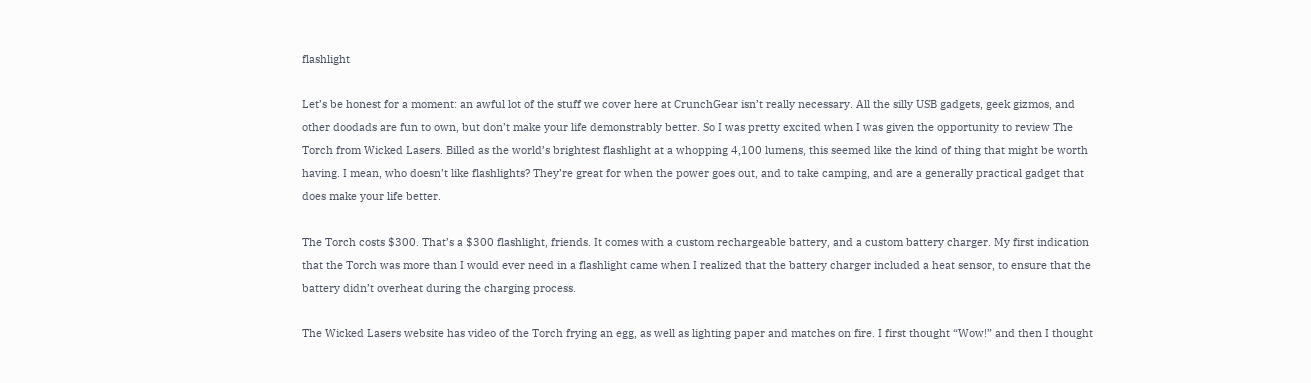flashlight

Let’s be honest for a moment: an awful lot of the stuff we cover here at CrunchGear isn’t really necessary. All the silly USB gadgets, geek gizmos, and other doodads are fun to own, but don’t make your life demonstrably better. So I was pretty excited when I was given the opportunity to review The Torch from Wicked Lasers. Billed as the world’s brightest flashlight at a whopping 4,100 lumens, this seemed like the kind of thing that might be worth having. I mean, who doesn’t like flashlights? They’re great for when the power goes out, and to take camping, and are a generally practical gadget that does make your life better.

The Torch costs $300. That’s a $300 flashlight, friends. It comes with a custom rechargeable battery, and a custom battery charger. My first indication that the Torch was more than I would ever need in a flashlight came when I realized that the battery charger included a heat sensor, to ensure that the battery didn’t overheat during the charging process.

The Wicked Lasers website has video of the Torch frying an egg, as well as lighting paper and matches on fire. I first thought “Wow!” and then I thought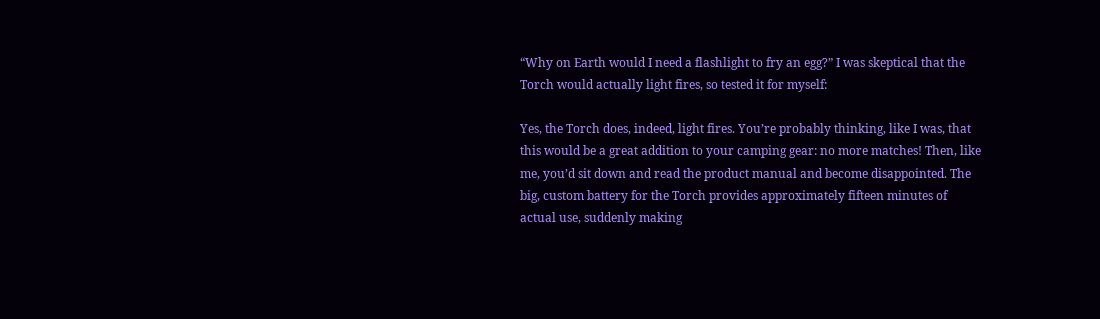“Why on Earth would I need a flashlight to fry an egg?” I was skeptical that the Torch would actually light fires, so tested it for myself:

Yes, the Torch does, indeed, light fires. You’re probably thinking, like I was, that this would be a great addition to your camping gear: no more matches! Then, like me, you’d sit down and read the product manual and become disappointed. The big, custom battery for the Torch provides approximately fifteen minutes of actual use, suddenly making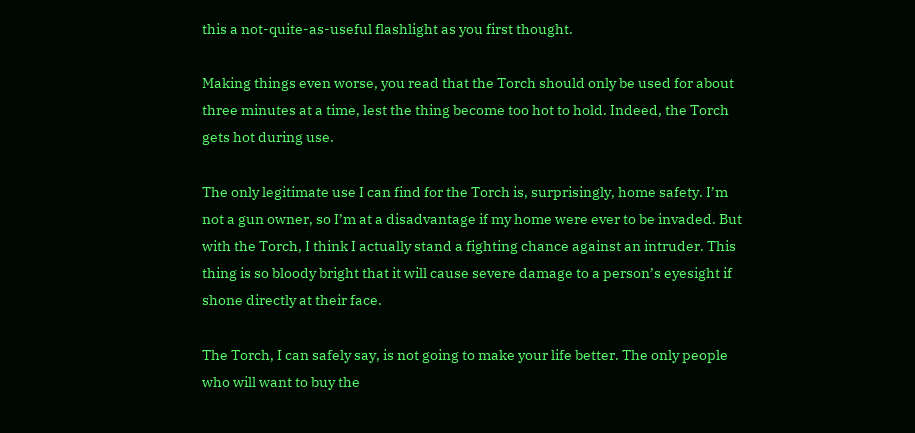this a not-quite-as-useful flashlight as you first thought.

Making things even worse, you read that the Torch should only be used for about three minutes at a time, lest the thing become too hot to hold. Indeed, the Torch gets hot during use.

The only legitimate use I can find for the Torch is, surprisingly, home safety. I’m not a gun owner, so I’m at a disadvantage if my home were ever to be invaded. But with the Torch, I think I actually stand a fighting chance against an intruder. This thing is so bloody bright that it will cause severe damage to a person’s eyesight if shone directly at their face.

The Torch, I can safely say, is not going to make your life better. The only people who will want to buy the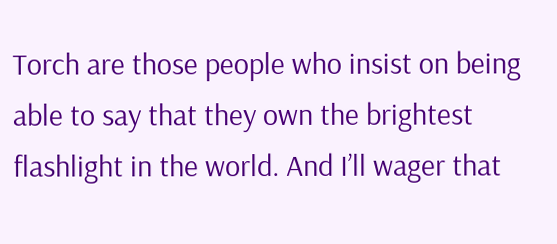Torch are those people who insist on being able to say that they own the brightest flashlight in the world. And I’ll wager that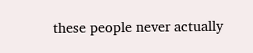these people never actually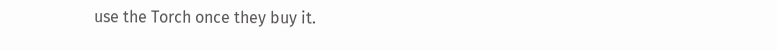use the Torch once they buy it.